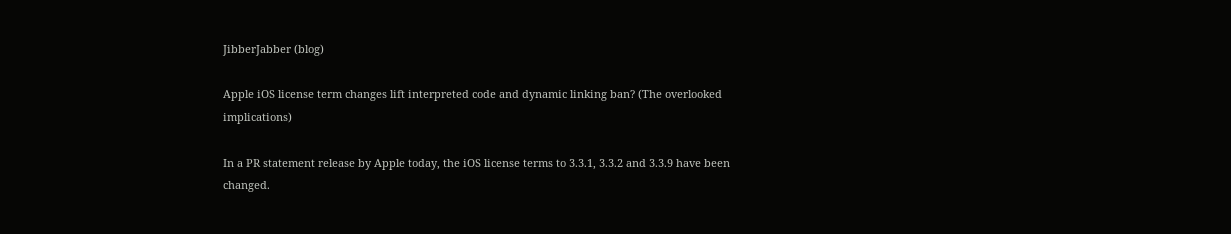JibberJabber (blog)

Apple iOS license term changes lift interpreted code and dynamic linking ban? (The overlooked implications)

In a PR statement release by Apple today, the iOS license terms to 3.3.1, 3.3.2 and 3.3.9 have been changed.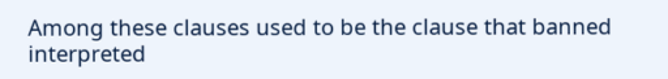Among these clauses used to be the clause that banned interpreted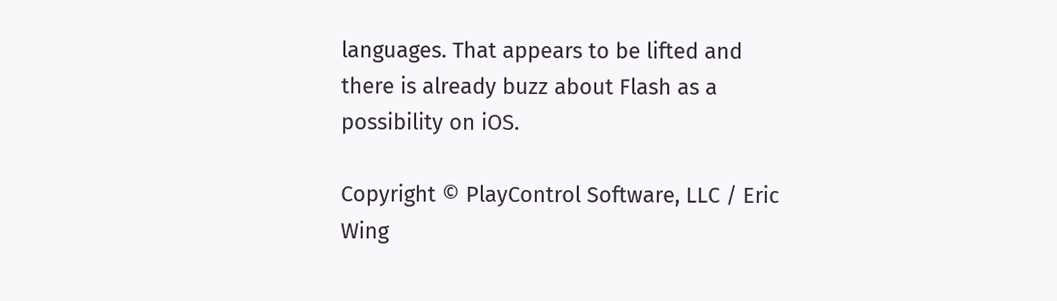languages. That appears to be lifted and there is already buzz about Flash as a possibility on iOS.

Copyright © PlayControl Software, LLC / Eric Wing